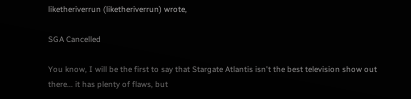liketheriverrun (liketheriverrun) wrote,

SGA Cancelled

You know, I will be the first to say that Stargate Atlantis isn't the best television show out there... it has plenty of flaws, but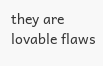they are lovable flaws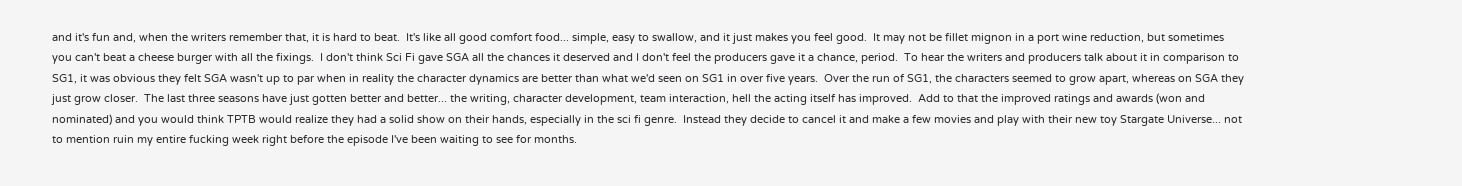and it's fun and, when the writers remember that, it is hard to beat.  It's like all good comfort food... simple, easy to swallow, and it just makes you feel good.  It may not be fillet mignon in a port wine reduction, but sometimes you can't beat a cheese burger with all the fixings.  I don't think Sci Fi gave SGA all the chances it deserved and I don't feel the producers gave it a chance, period.  To hear the writers and producers talk about it in comparison to SG1, it was obvious they felt SGA wasn't up to par when in reality the character dynamics are better than what we'd seen on SG1 in over five years.  Over the run of SG1, the characters seemed to grow apart, whereas on SGA they just grow closer.  The last three seasons have just gotten better and better... the writing, character development, team interaction, hell the acting itself has improved.  Add to that the improved ratings and awards (won and nominated) and you would think TPTB would realize they had a solid show on their hands, especially in the sci fi genre.  Instead they decide to cancel it and make a few movies and play with their new toy Stargate Universe... not to mention ruin my entire fucking week right before the episode I've been waiting to see for months.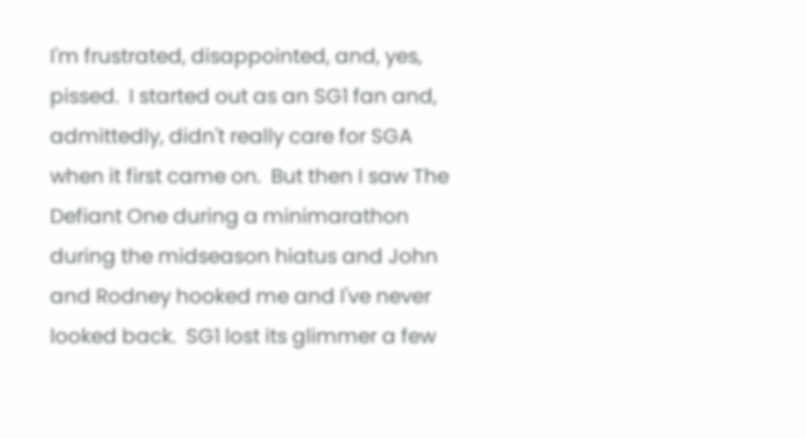I'm frustrated, disappointed, and, yes, pissed.  I started out as an SG1 fan and, admittedly, didn't really care for SGA when it first came on.  But then I saw The Defiant One during a minimarathon  during the midseason hiatus and John and Rodney hooked me and I've never looked back.  SG1 lost its glimmer a few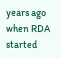years ago when RDA started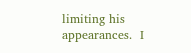limiting his appearances.  I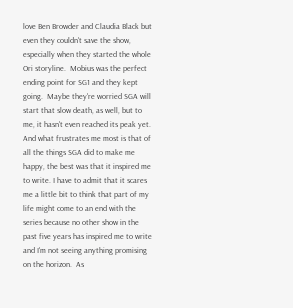love Ben Browder and Claudia Black but even they couldn't save the show, especially when they started the whole Ori storyline.  Mobius was the perfect ending point for SG1 and they kept going.  Maybe they're worried SGA will start that slow death, as well, but to me, it hasn't even reached its peak yet.  And what frustrates me most is that of all the things SGA did to make me happy, the best was that it inspired me to write. I have to admit that it scares me a little bit to think that part of my life might come to an end with the series because no other show in the past five years has inspired me to write and I'm not seeing anything promising on the horizon.  As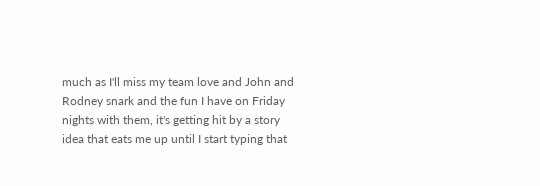much as I'll miss my team love and John and Rodney snark and the fun I have on Friday nights with them, it's getting hit by a story idea that eats me up until I start typing that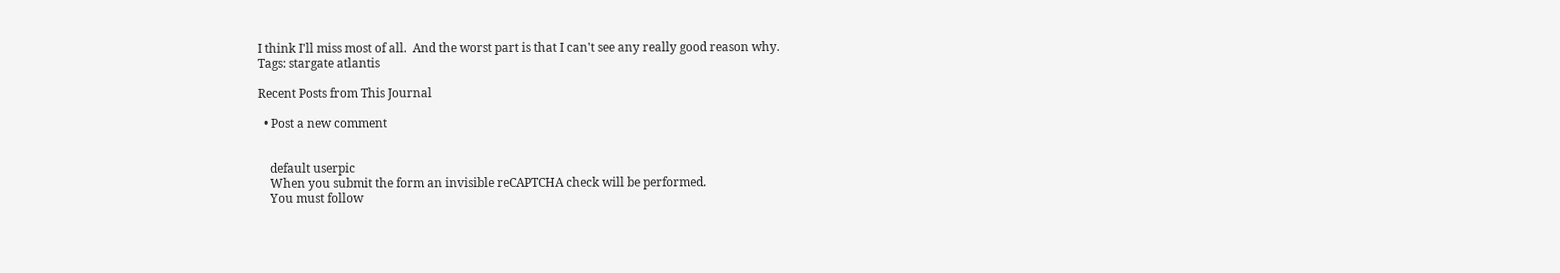I think I'll miss most of all.  And the worst part is that I can't see any really good reason why.
Tags: stargate atlantis

Recent Posts from This Journal

  • Post a new comment


    default userpic
    When you submit the form an invisible reCAPTCHA check will be performed.
    You must follow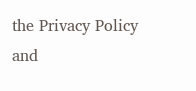the Privacy Policy and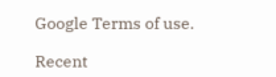Google Terms of use.

Recent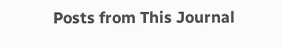Posts from This Journal